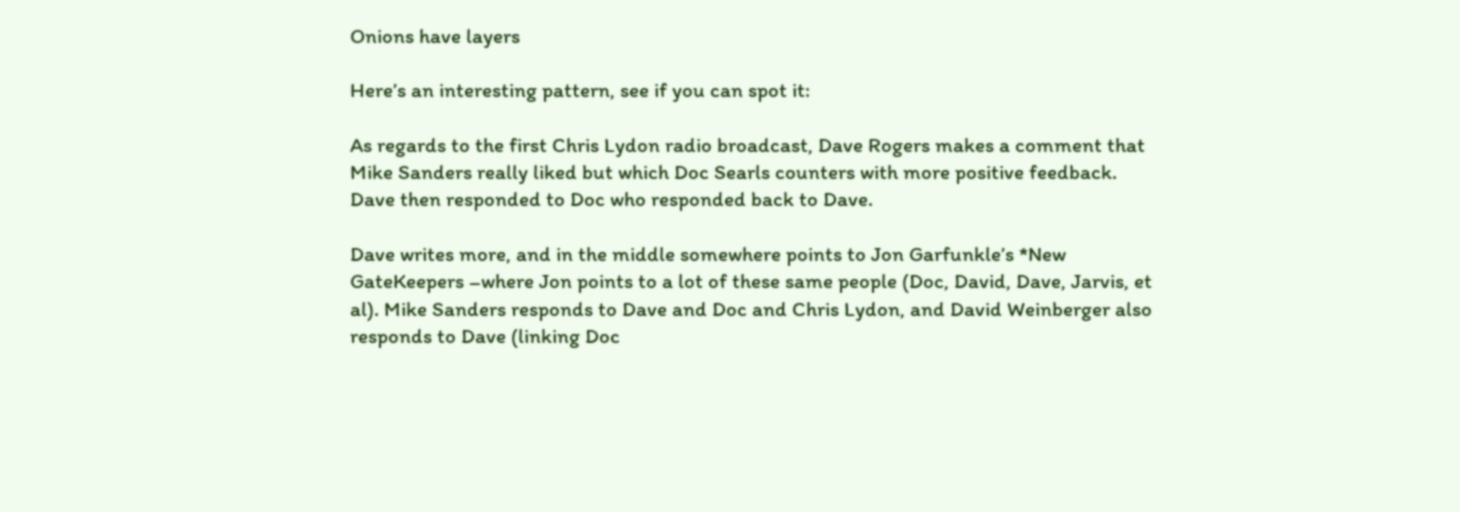Onions have layers

Here’s an interesting pattern, see if you can spot it:

As regards to the first Chris Lydon radio broadcast, Dave Rogers makes a comment that Mike Sanders really liked but which Doc Searls counters with more positive feedback. Dave then responded to Doc who responded back to Dave.

Dave writes more, and in the middle somewhere points to Jon Garfunkle’s *New GateKeepers –where Jon points to a lot of these same people (Doc, David, Dave, Jarvis, et al). Mike Sanders responds to Dave and Doc and Chris Lydon, and David Weinberger also responds to Dave (linking Doc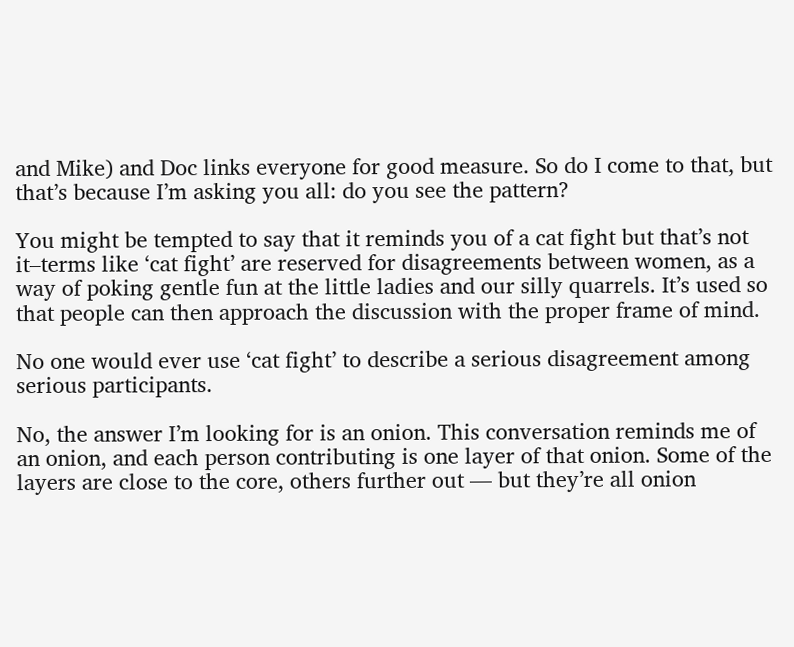and Mike) and Doc links everyone for good measure. So do I come to that, but that’s because I’m asking you all: do you see the pattern?

You might be tempted to say that it reminds you of a cat fight but that’s not it–terms like ‘cat fight’ are reserved for disagreements between women, as a way of poking gentle fun at the little ladies and our silly quarrels. It’s used so that people can then approach the discussion with the proper frame of mind.

No one would ever use ‘cat fight’ to describe a serious disagreement among serious participants.

No, the answer I’m looking for is an onion. This conversation reminds me of an onion, and each person contributing is one layer of that onion. Some of the layers are close to the core, others further out — but they’re all onion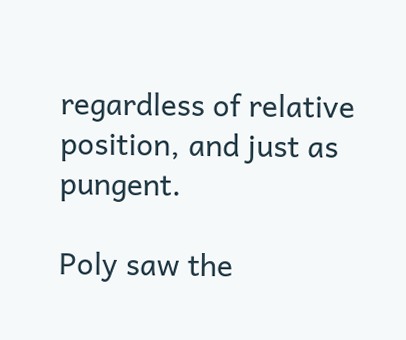regardless of relative position, and just as pungent.

Poly saw the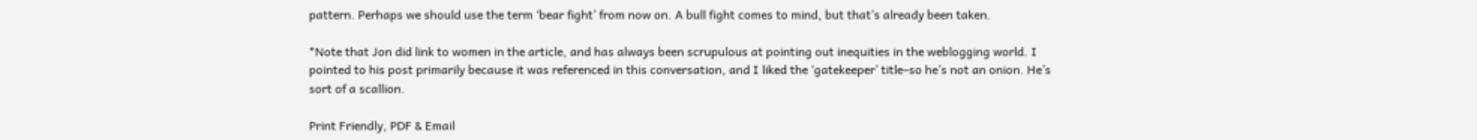pattern. Perhaps we should use the term ‘bear fight’ from now on. A bull fight comes to mind, but that’s already been taken.

*Note that Jon did link to women in the article, and has always been scrupulous at pointing out inequities in the weblogging world. I pointed to his post primarily because it was referenced in this conversation, and I liked the ‘gatekeeper’ title–so he’s not an onion. He’s sort of a scallion.

Print Friendly, PDF & Email